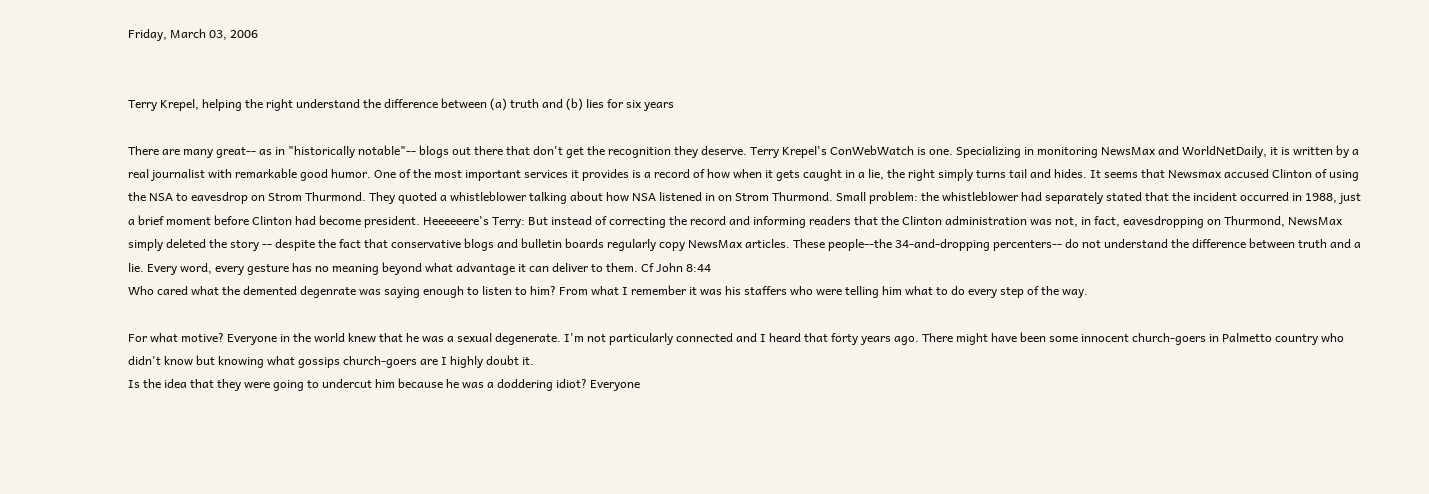Friday, March 03, 2006


Terry Krepel, helping the right understand the difference between (a) truth and (b) lies for six years

There are many great-- as in "historically notable"-- blogs out there that don't get the recognition they deserve. Terry Krepel's ConWebWatch is one. Specializing in monitoring NewsMax and WorldNetDaily, it is written by a real journalist with remarkable good humor. One of the most important services it provides is a record of how when it gets caught in a lie, the right simply turns tail and hides. It seems that Newsmax accused Clinton of using the NSA to eavesdrop on Strom Thurmond. They quoted a whistleblower talking about how NSA listened in on Strom Thurmond. Small problem: the whistleblower had separately stated that the incident occurred in 1988, just a brief moment before Clinton had become president. Heeeeeere's Terry: But instead of correcting the record and informing readers that the Clinton administration was not, in fact, eavesdropping on Thurmond, NewsMax simply deleted the story -- despite the fact that conservative blogs and bulletin boards regularly copy NewsMax articles. These people--the 34-and-dropping percenters-- do not understand the difference between truth and a lie. Every word, every gesture has no meaning beyond what advantage it can deliver to them. Cf John 8:44
Who cared what the demented degenrate was saying enough to listen to him? From what I remember it was his staffers who were telling him what to do every step of the way.

For what motive? Everyone in the world knew that he was a sexual degenerate. I'm not particularly connected and I heard that forty years ago. There might have been some innocent church-goers in Palmetto country who didn't know but knowing what gossips church-goers are I highly doubt it.
Is the idea that they were going to undercut him because he was a doddering idiot? Everyone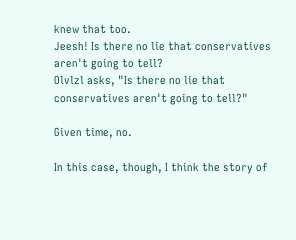knew that too.
Jeesh! Is there no lie that conservatives aren't going to tell?
Olvlzl asks, "Is there no lie that conservatives aren't going to tell?"

Given time, no.

In this case, though, I think the story of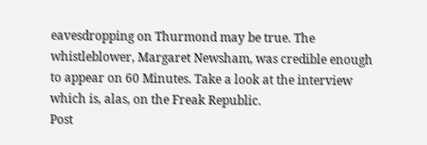eavesdropping on Thurmond may be true. The whistleblower, Margaret Newsham, was credible enough to appear on 60 Minutes. Take a look at the interview which is, alas, on the Freak Republic.
Post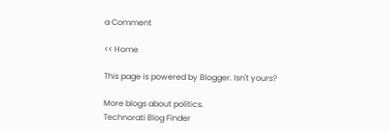a Comment

<< Home

This page is powered by Blogger. Isn't yours?

More blogs about politics.
Technorati Blog Finder